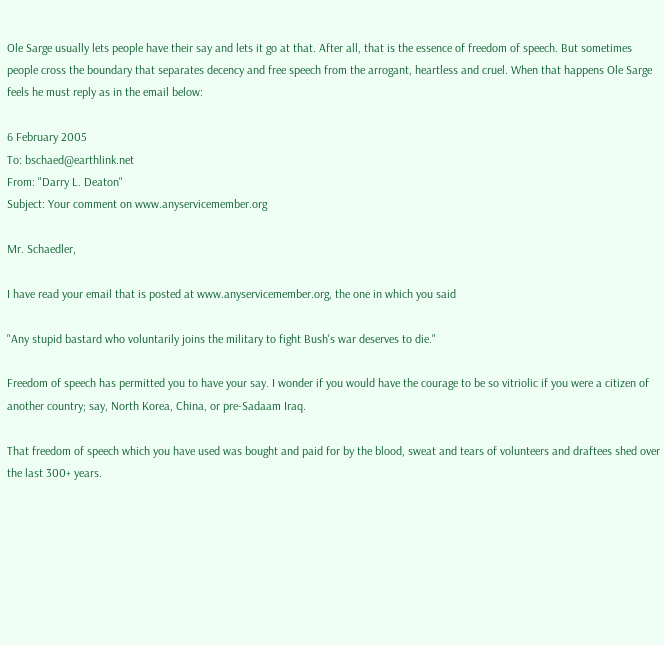Ole Sarge usually lets people have their say and lets it go at that. After all, that is the essence of freedom of speech. But sometimes people cross the boundary that separates decency and free speech from the arrogant, heartless and cruel. When that happens Ole Sarge feels he must reply as in the email below:

6 February 2005
To: bschaed@earthlink.net
From: "Darry L. Deaton"
Subject: Your comment on www.anyservicemember.org

Mr. Schaedler,

I have read your email that is posted at www.anyservicemember.org, the one in which you said

"Any stupid bastard who voluntarily joins the military to fight Bush's war deserves to die."

Freedom of speech has permitted you to have your say. I wonder if you would have the courage to be so vitriolic if you were a citizen of another country; say, North Korea, China, or pre-Sadaam Iraq.

That freedom of speech which you have used was bought and paid for by the blood, sweat and tears of volunteers and draftees shed over the last 300+ years.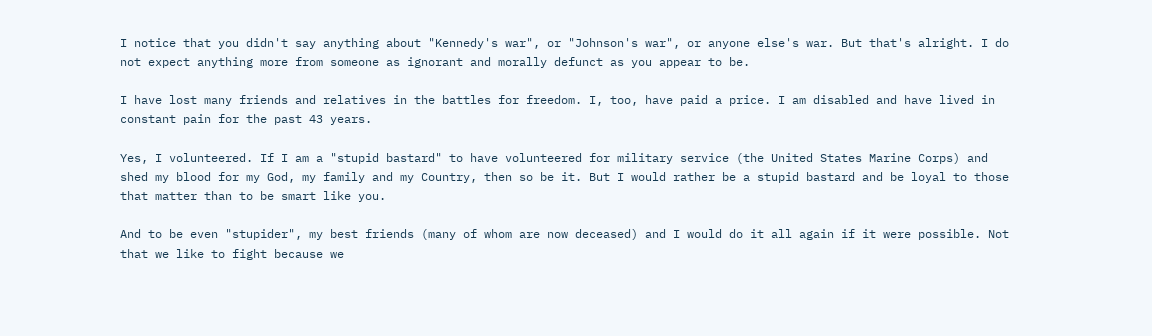I notice that you didn't say anything about "Kennedy's war", or "Johnson's war", or anyone else's war. But that's alright. I do not expect anything more from someone as ignorant and morally defunct as you appear to be.

I have lost many friends and relatives in the battles for freedom. I, too, have paid a price. I am disabled and have lived in constant pain for the past 43 years.

Yes, I volunteered. If I am a "stupid bastard" to have volunteered for military service (the United States Marine Corps) and shed my blood for my God, my family and my Country, then so be it. But I would rather be a stupid bastard and be loyal to those that matter than to be smart like you.

And to be even "stupider", my best friends (many of whom are now deceased) and I would do it all again if it were possible. Not that we like to fight because we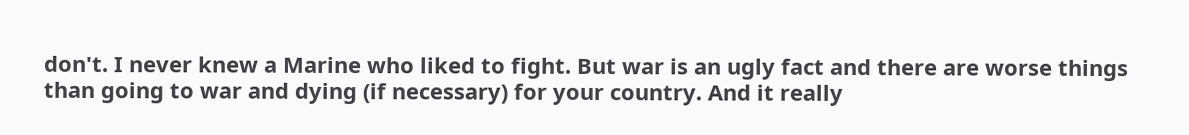don't. I never knew a Marine who liked to fight. But war is an ugly fact and there are worse things than going to war and dying (if necessary) for your country. And it really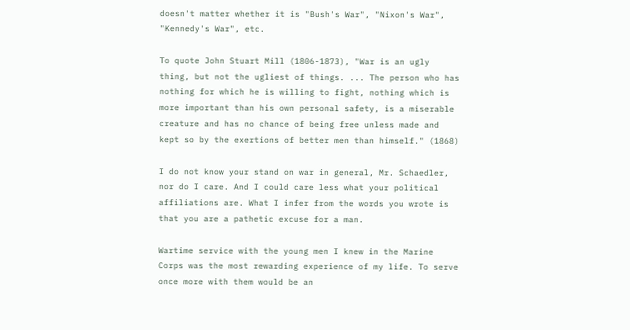doesn't matter whether it is "Bush's War", "Nixon's War", "Kennedy's War", etc.

To quote John Stuart Mill (1806-1873), "War is an ugly thing, but not the ugliest of things. ... The person who has nothing for which he is willing to fight, nothing which is more important than his own personal safety, is a miserable creature and has no chance of being free unless made and kept so by the exertions of better men than himself." (1868)

I do not know your stand on war in general, Mr. Schaedler, nor do I care. And I could care less what your political affiliations are. What I infer from the words you wrote is that you are a pathetic excuse for a man.

Wartime service with the young men I knew in the Marine Corps was the most rewarding experience of my life. To serve once more with them would be an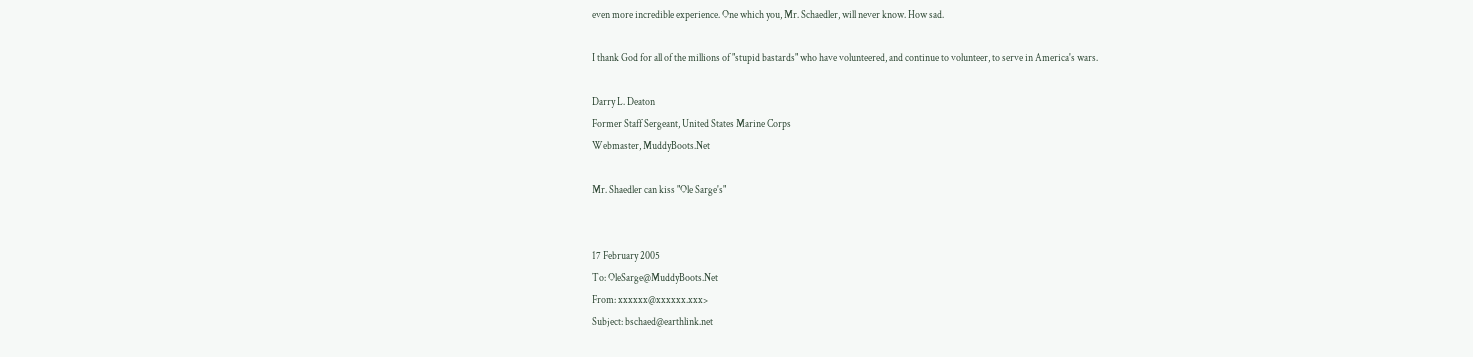even more incredible experience. One which you, Mr. Schaedler, will never know. How sad.

I thank God for all of the millions of "stupid bastards" who have volunteered, and continue to volunteer, to serve in America's wars.

Darry L. Deaton
Former Staff Sergeant, United States Marine Corps
Webmaster, MuddyBoots.Net

Mr. Shaedler can kiss "Ole Sarge's"


17 February 2005
To: OleSarge@MuddyBoots.Net
From: xxxxxx@xxxxxx.xxx>
Subject: bschaed@earthlink.net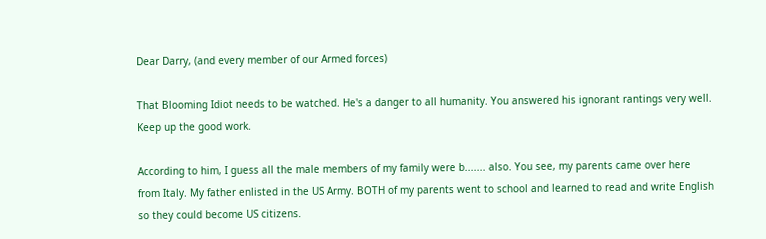Dear Darry, (and every member of our Armed forces)

That Blooming Idiot needs to be watched. He's a danger to all humanity. You answered his ignorant rantings very well. Keep up the good work.

According to him, I guess all the male members of my family were b....... also. You see, my parents came over here from Italy. My father enlisted in the US Army. BOTH of my parents went to school and learned to read and write English so they could become US citizens.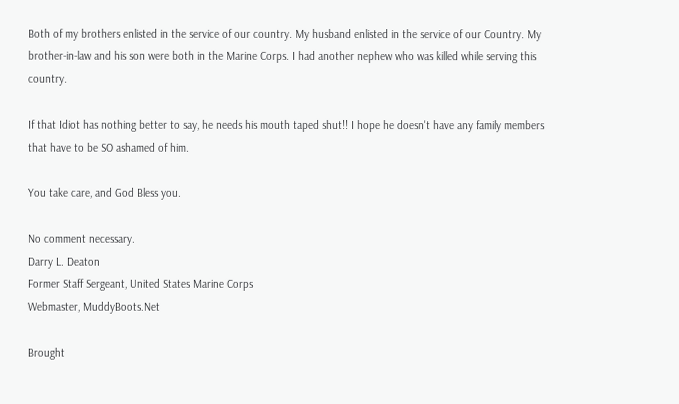Both of my brothers enlisted in the service of our country. My husband enlisted in the service of our Country. My brother-in-law and his son were both in the Marine Corps. I had another nephew who was killed while serving this country.

If that Idiot has nothing better to say, he needs his mouth taped shut!! I hope he doesn't have any family members that have to be SO ashamed of him.

You take care, and God Bless you.

No comment necessary.
Darry L. Deaton
Former Staff Sergeant, United States Marine Corps
Webmaster, MuddyBoots.Net

Brought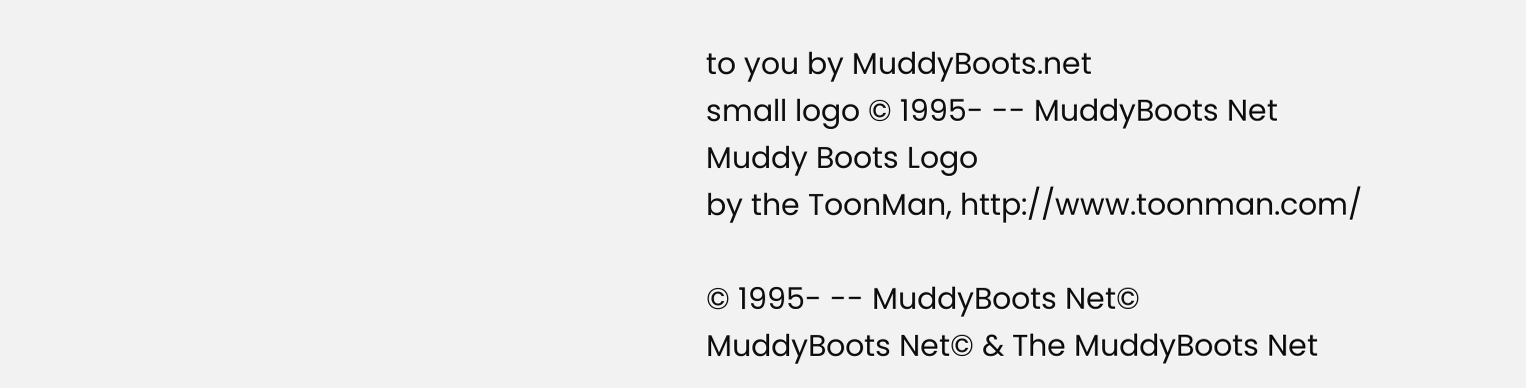to you by MuddyBoots.net
small logo © 1995- -- MuddyBoots Net
Muddy Boots Logo
by the ToonMan, http://www.toonman.com/

© 1995- -- MuddyBoots Net©
MuddyBoots Net© & The MuddyBoots Net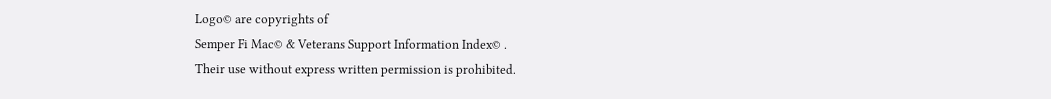Logo© are copyrights of
Semper Fi Mac© & Veterans Support Information Index© .
Their use without express written permission is prohibited.